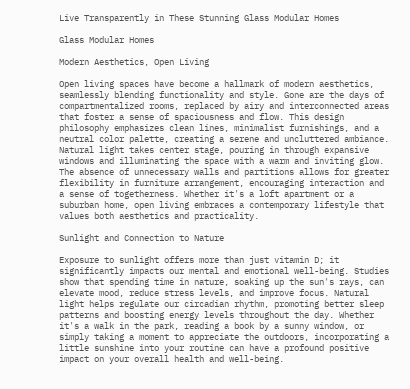Live Transparently in These Stunning Glass Modular Homes

Glass Modular Homes

Modern Aesthetics, Open Living

Open living spaces have become a hallmark of modern aesthetics, seamlessly blending functionality and style. Gone are the days of compartmentalized rooms, replaced by airy and interconnected areas that foster a sense of spaciousness and flow. This design philosophy emphasizes clean lines, minimalist furnishings, and a neutral color palette, creating a serene and uncluttered ambiance. Natural light takes center stage, pouring in through expansive windows and illuminating the space with a warm and inviting glow. The absence of unnecessary walls and partitions allows for greater flexibility in furniture arrangement, encouraging interaction and a sense of togetherness. Whether it's a loft apartment or a suburban home, open living embraces a contemporary lifestyle that values both aesthetics and practicality.

Sunlight and Connection to Nature

Exposure to sunlight offers more than just vitamin D; it significantly impacts our mental and emotional well-being. Studies show that spending time in nature, soaking up the sun's rays, can elevate mood, reduce stress levels, and improve focus. Natural light helps regulate our circadian rhythm, promoting better sleep patterns and boosting energy levels throughout the day. Whether it's a walk in the park, reading a book by a sunny window, or simply taking a moment to appreciate the outdoors, incorporating a little sunshine into your routine can have a profound positive impact on your overall health and well-being.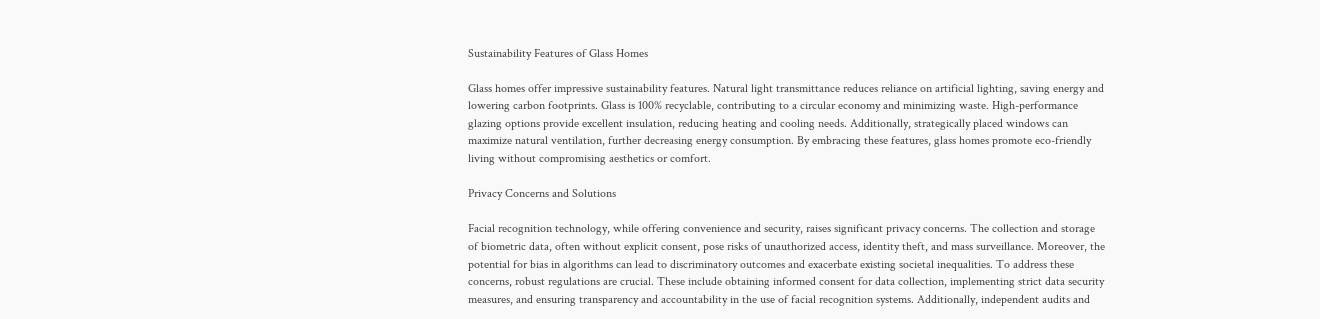Sustainability Features of Glass Homes

Glass homes offer impressive sustainability features. Natural light transmittance reduces reliance on artificial lighting, saving energy and lowering carbon footprints. Glass is 100% recyclable, contributing to a circular economy and minimizing waste. High-performance glazing options provide excellent insulation, reducing heating and cooling needs. Additionally, strategically placed windows can maximize natural ventilation, further decreasing energy consumption. By embracing these features, glass homes promote eco-friendly living without compromising aesthetics or comfort.

Privacy Concerns and Solutions

Facial recognition technology, while offering convenience and security, raises significant privacy concerns. The collection and storage of biometric data, often without explicit consent, pose risks of unauthorized access, identity theft, and mass surveillance. Moreover, the potential for bias in algorithms can lead to discriminatory outcomes and exacerbate existing societal inequalities. To address these concerns, robust regulations are crucial. These include obtaining informed consent for data collection, implementing strict data security measures, and ensuring transparency and accountability in the use of facial recognition systems. Additionally, independent audits and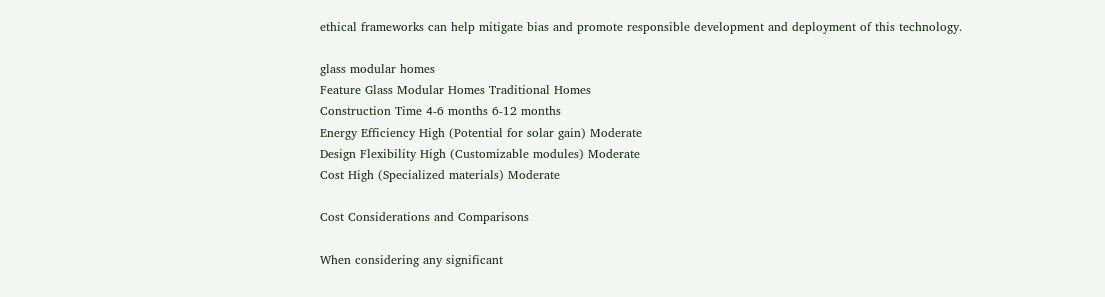ethical frameworks can help mitigate bias and promote responsible development and deployment of this technology.

glass modular homes
Feature Glass Modular Homes Traditional Homes
Construction Time 4-6 months 6-12 months
Energy Efficiency High (Potential for solar gain) Moderate
Design Flexibility High (Customizable modules) Moderate
Cost High (Specialized materials) Moderate

Cost Considerations and Comparisons

When considering any significant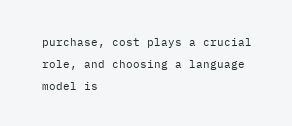purchase, cost plays a crucial role, and choosing a language model is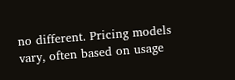no different. Pricing models vary, often based on usage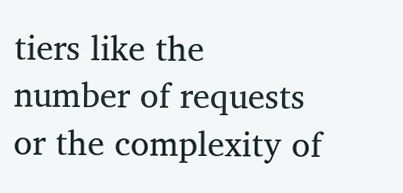tiers like the number of requests or the complexity of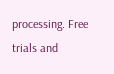processing. Free trials and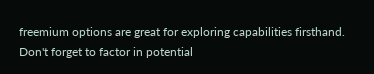freemium options are great for exploring capabilities firsthand. Don't forget to factor in potential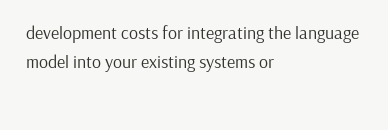development costs for integrating the language model into your existing systems or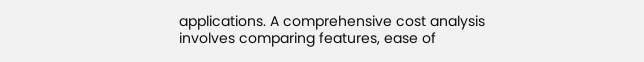applications. A comprehensive cost analysis involves comparing features, ease of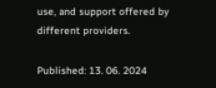use, and support offered by different providers.

Published: 13. 06. 2024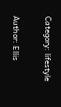Category: lifestyle

Author: Ellis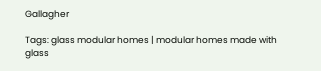Gallagher

Tags: glass modular homes | modular homes made with glass